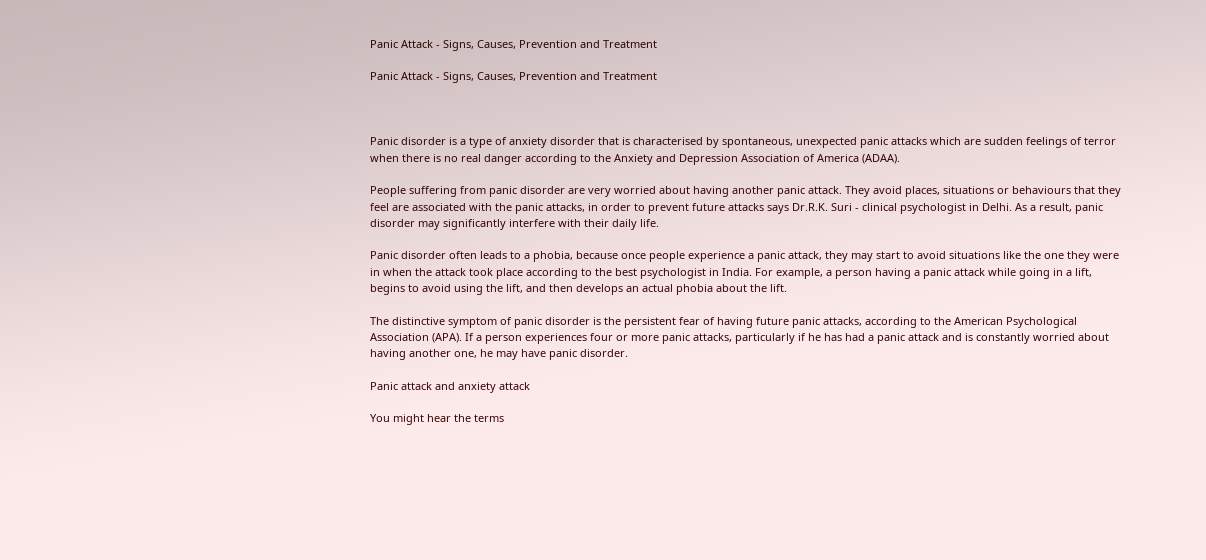Panic Attack - Signs, Causes, Prevention and Treatment

Panic Attack - Signs, Causes, Prevention and Treatment



Panic disorder is a type of anxiety disorder that is characterised by spontaneous, unexpected panic attacks which are sudden feelings of terror when there is no real danger according to the Anxiety and Depression Association of America (ADAA).

People suffering from panic disorder are very worried about having another panic attack. They avoid places, situations or behaviours that they feel are associated with the panic attacks, in order to prevent future attacks says Dr.R.K. Suri - clinical psychologist in Delhi. As a result, panic disorder may significantly interfere with their daily life.

Panic disorder often leads to a phobia, because once people experience a panic attack, they may start to avoid situations like the one they were in when the attack took place according to the best psychologist in India. For example, a person having a panic attack while going in a lift, begins to avoid using the lift, and then develops an actual phobia about the lift.

The distinctive symptom of panic disorder is the persistent fear of having future panic attacks, according to the American Psychological Association (APA). If a person experiences four or more panic attacks, particularly if he has had a panic attack and is constantly worried about having another one, he may have panic disorder.

Panic attack and anxiety attack

You might hear the terms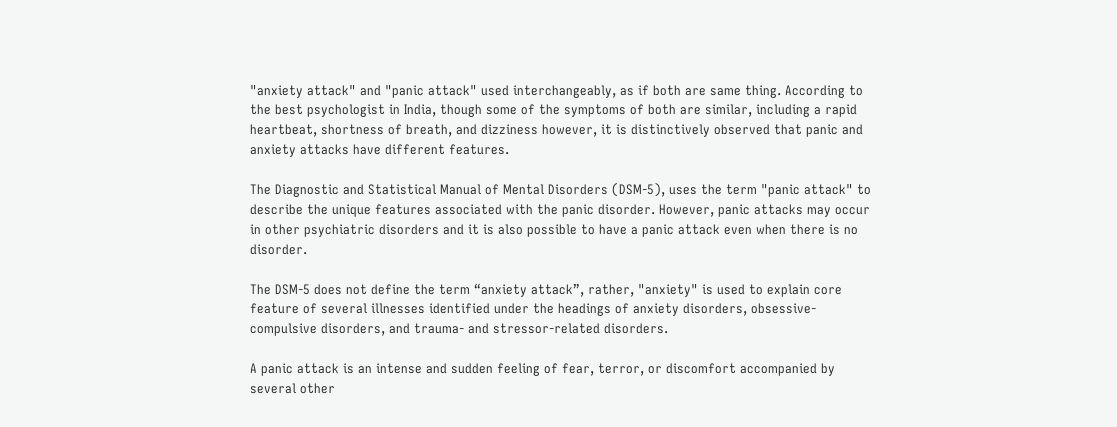"anxiety attack" and "panic attack" used interchangeably, as if both are same thing. According to the best psychologist in India, though some of the symptoms of both are similar, including a rapid heartbeat, shortness of breath, and dizziness however, it is distinctively observed that panic and anxiety attacks have different features.

The Diagnostic and Statistical Manual of Mental Disorders (DSM-5), uses the term "panic attack" to describe the unique features associated with the panic disorder. However, panic attacks may occur in other psychiatric disorders and it is also possible to have a panic attack even when there is no disorder.

The DSM-5 does not define the term “anxiety attack”, rather, "anxiety" is used to explain core feature of several illnesses identified under the headings of anxiety disorders, obsessive-compulsive disorders, and trauma- and stressor-related disorders.

A panic attack is an intense and sudden feeling of fear, terror, or discomfort accompanied by several other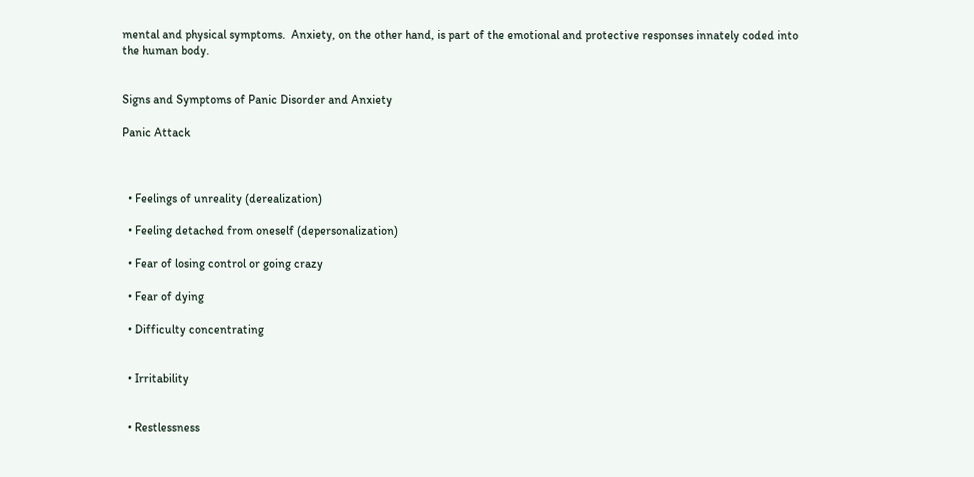mental and physical symptoms.  Anxiety, on the other hand, is part of the emotional and protective responses innately coded into the human body.


Signs and Symptoms of Panic Disorder and Anxiety

Panic Attack



  • Feelings of unreality (derealization)

  • Feeling detached from oneself (depersonalization)

  • Fear of losing control or going crazy

  • Fear of dying

  • Difficulty concentrating


  • Irritability


  • Restlessness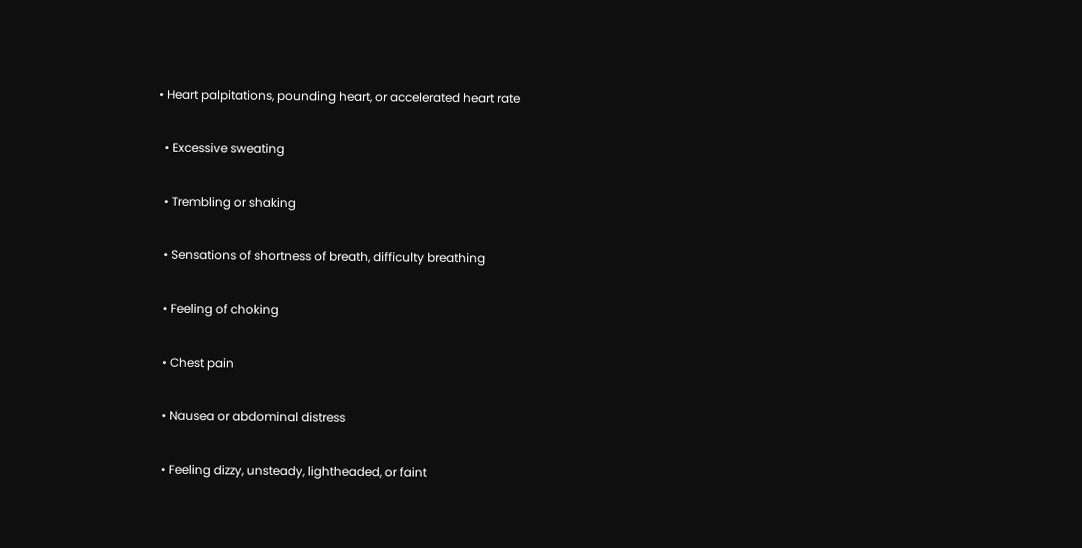• Heart palpitations, pounding heart, or accelerated heart rate

  • Excessive sweating

  • Trembling or shaking

  • Sensations of shortness of breath, difficulty breathing

  • Feeling of choking

  • Chest pain

  • Nausea or abdominal distress

  • Feeling dizzy, unsteady, lightheaded, or faint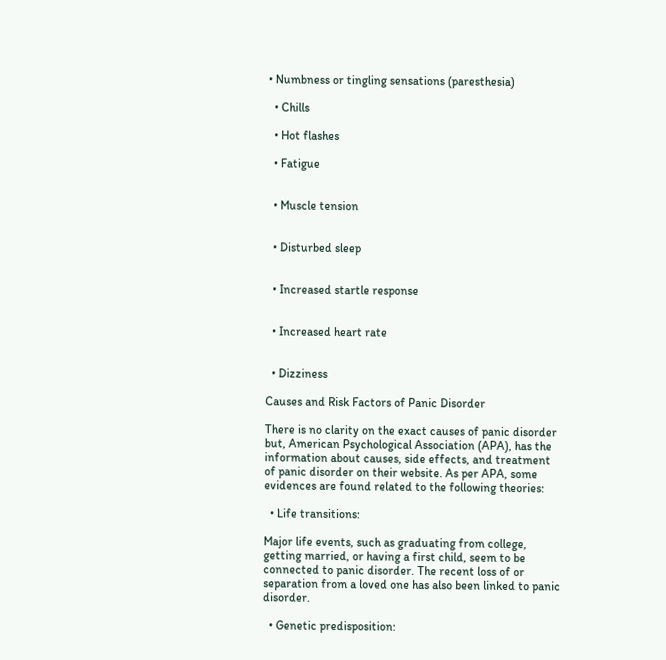• Numbness or tingling sensations (paresthesia)

  • Chills

  • Hot flashes

  • Fatigue


  • Muscle tension


  • Disturbed sleep


  • Increased startle response


  • Increased heart rate


  • Dizziness

Causes and Risk Factors of Panic Disorder

There is no clarity on the exact causes of panic disorder but, American Psychological Association (APA), has the information about causes, side effects, and treatment of panic disorder on their website. As per APA, some evidences are found related to the following theories:

  • Life transitions:

Major life events, such as graduating from college, getting married, or having a first child, seem to be connected to panic disorder. The recent loss of or separation from a loved one has also been linked to panic disorder.

  • Genetic predisposition: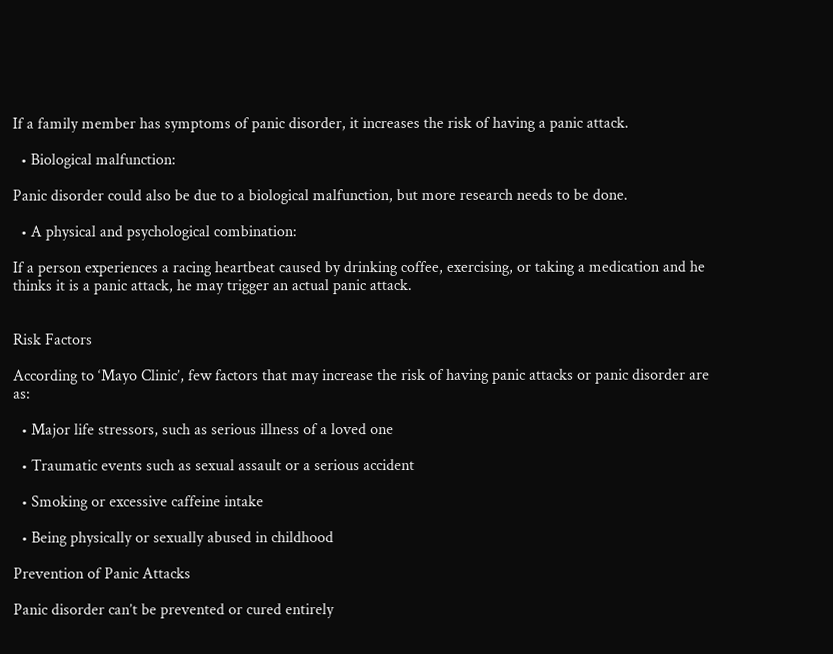If a family member has symptoms of panic disorder, it increases the risk of having a panic attack.

  • Biological malfunction:

Panic disorder could also be due to a biological malfunction, but more research needs to be done.

  • A physical and psychological combination:

If a person experiences a racing heartbeat caused by drinking coffee, exercising, or taking a medication and he thinks it is a panic attack, he may trigger an actual panic attack.


Risk Factors

According to ‘Mayo Clinic’, few factors that may increase the risk of having panic attacks or panic disorder are as:

  • Major life stressors, such as serious illness of a loved one

  • Traumatic events such as sexual assault or a serious accident

  • Smoking or excessive caffeine intake

  • Being physically or sexually abused in childhood

Prevention of Panic Attacks

Panic disorder can’t be prevented or cured entirely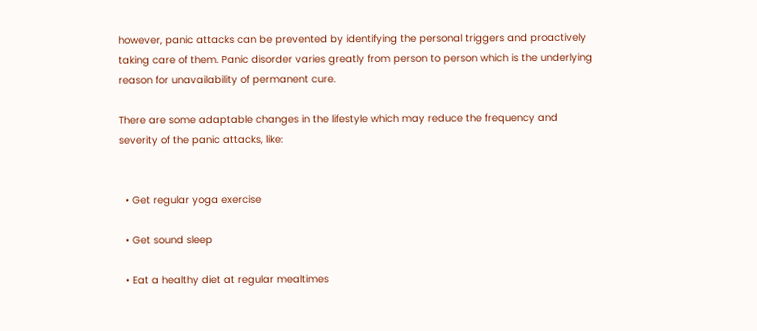however, panic attacks can be prevented by identifying the personal triggers and proactively taking care of them. Panic disorder varies greatly from person to person which is the underlying reason for unavailability of permanent cure.

There are some adaptable changes in the lifestyle which may reduce the frequency and severity of the panic attacks, like:


  • Get regular yoga exercise

  • Get sound sleep

  • Eat a healthy diet at regular mealtimes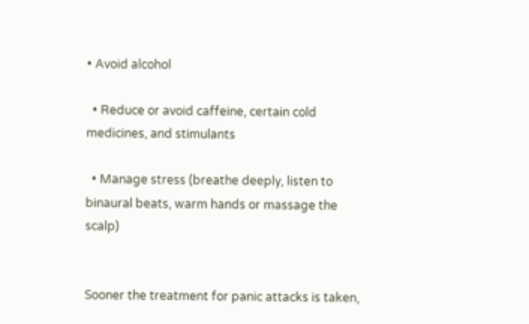• Avoid alcohol

  • Reduce or avoid caffeine, certain cold medicines, and stimulants

  • Manage stress (breathe deeply, listen to binaural beats, warm hands or massage the scalp)


Sooner the treatment for panic attacks is taken,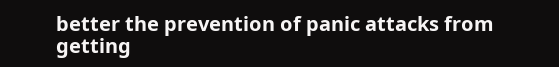better the prevention of panic attacks from getting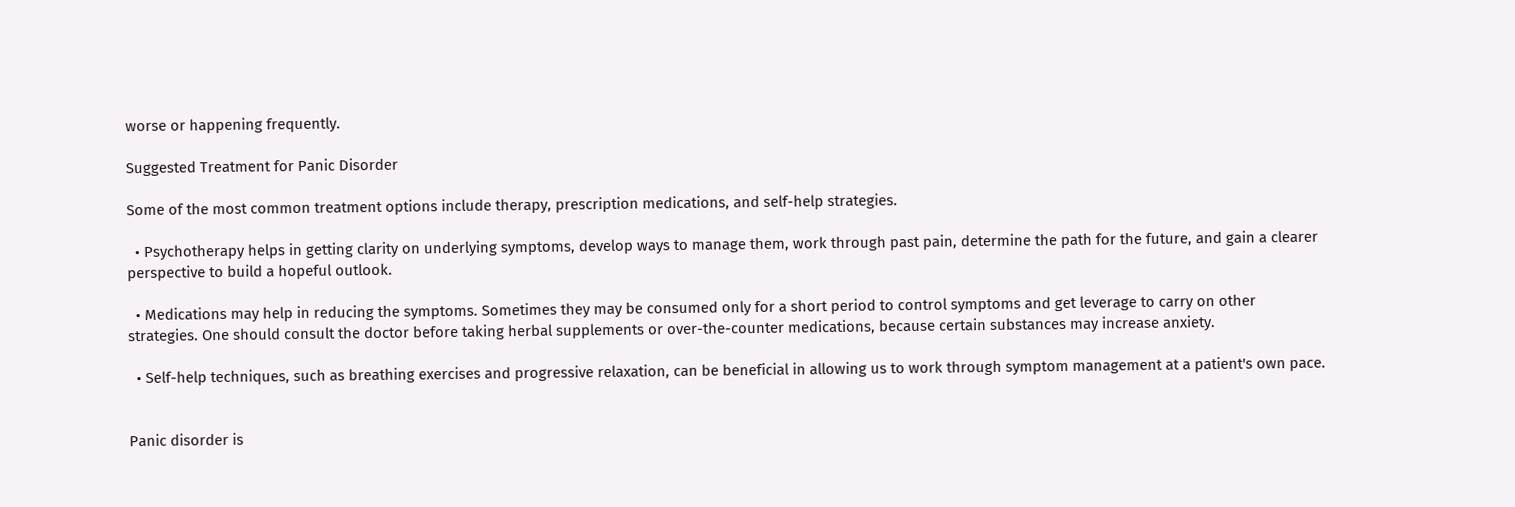worse or happening frequently.

Suggested Treatment for Panic Disorder

Some of the most common treatment options include therapy, prescription medications, and self-help strategies.

  • Psychotherapy helps in getting clarity on underlying symptoms, develop ways to manage them, work through past pain, determine the path for the future, and gain a clearer perspective to build a hopeful outlook.

  • Medications may help in reducing the symptoms. Sometimes they may be consumed only for a short period to control symptoms and get leverage to carry on other strategies. One should consult the doctor before taking herbal supplements or over-the-counter medications, because certain substances may increase anxiety.

  • Self-help techniques, such as breathing exercises and progressive relaxation, can be beneficial in allowing us to work through symptom management at a patient's own pace.


Panic disorder is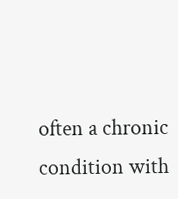often a chronic condition with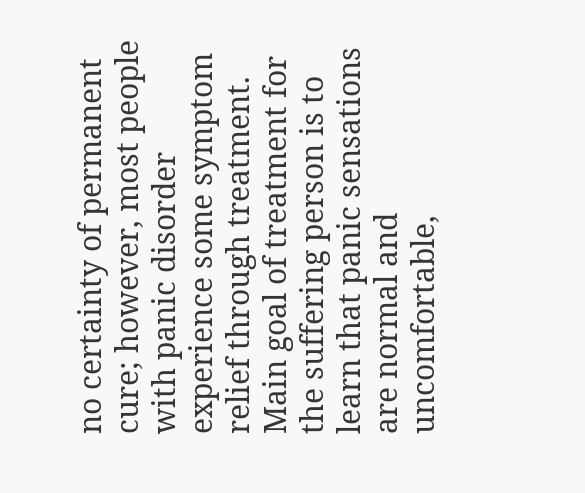no certainty of permanent cure; however, most people with panic disorder experience some symptom relief through treatment. Main goal of treatment for the suffering person is to learn that panic sensations are normal and uncomfortable,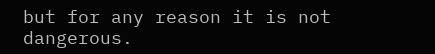but for any reason it is not dangerous.